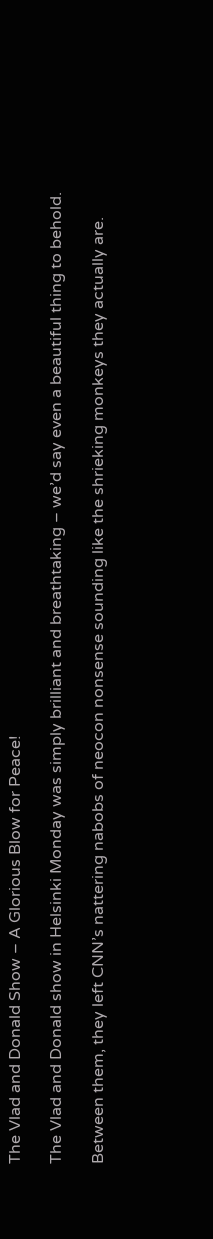The Vlad and Donald Show – A Glorious Blow for Peace!

The Vlad and Donald show in Helsinki Monday was simply brilliant and breathtaking – we’d say even a beautiful thing to behold.

Between them, they left CNN’s nattering nabobs of neocon nonsense sounding like the shrieking monkeys they actually are.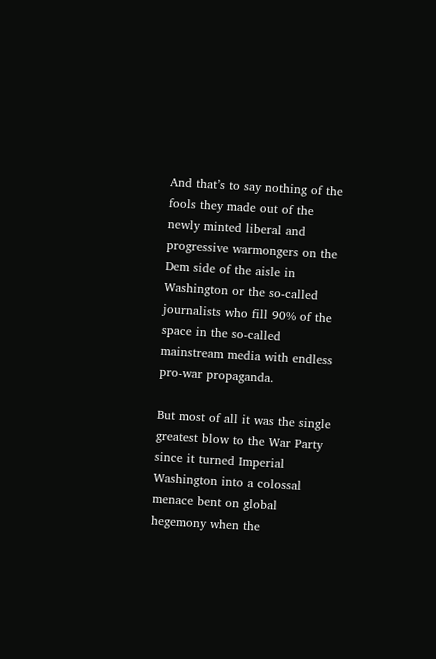And that’s to say nothing of the fools they made out of the newly minted liberal and progressive warmongers on the Dem side of the aisle in Washington or the so-called journalists who fill 90% of the space in the so-called mainstream media with endless pro-war propaganda.

But most of all it was the single greatest blow to the War Party since it turned Imperial Washington into a colossal menace bent on global hegemony when the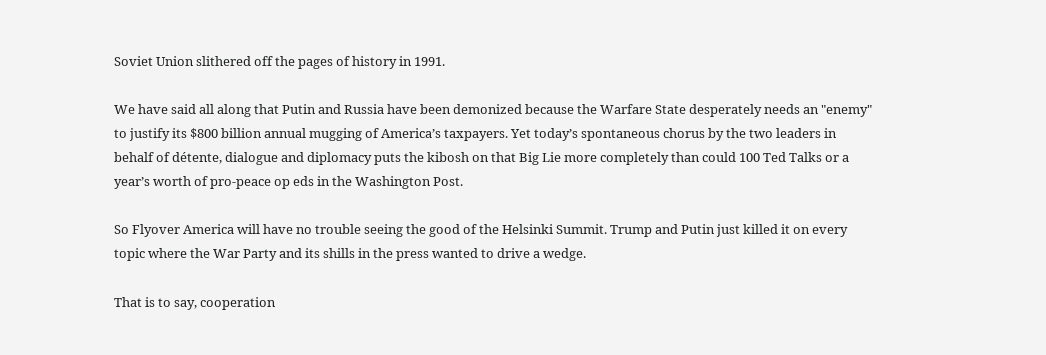Soviet Union slithered off the pages of history in 1991.

We have said all along that Putin and Russia have been demonized because the Warfare State desperately needs an "enemy" to justify its $800 billion annual mugging of America’s taxpayers. Yet today’s spontaneous chorus by the two leaders in behalf of détente, dialogue and diplomacy puts the kibosh on that Big Lie more completely than could 100 Ted Talks or a year’s worth of pro-peace op eds in the Washington Post.

So Flyover America will have no trouble seeing the good of the Helsinki Summit. Trump and Putin just killed it on every topic where the War Party and its shills in the press wanted to drive a wedge.

That is to say, cooperation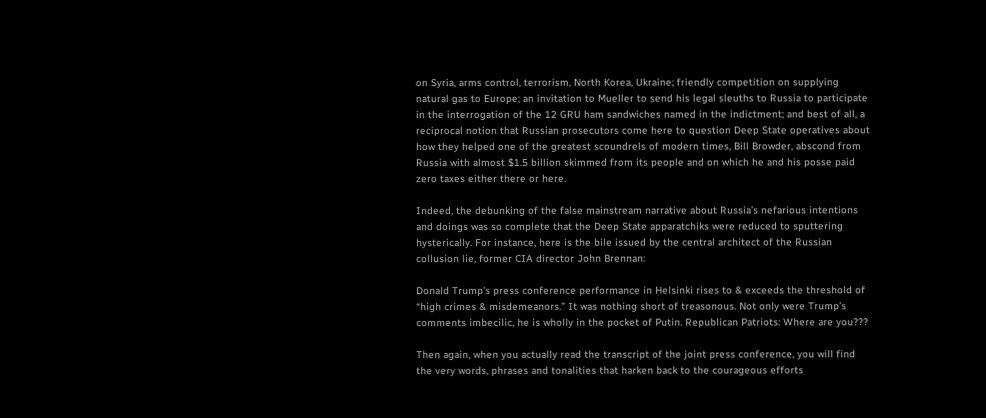on Syria, arms control, terrorism, North Korea, Ukraine; friendly competition on supplying natural gas to Europe; an invitation to Mueller to send his legal sleuths to Russia to participate in the interrogation of the 12 GRU ham sandwiches named in the indictment; and best of all, a reciprocal notion that Russian prosecutors come here to question Deep State operatives about how they helped one of the greatest scoundrels of modern times, Bill Browder, abscond from Russia with almost $1.5 billion skimmed from its people and on which he and his posse paid zero taxes either there or here.

Indeed, the debunking of the false mainstream narrative about Russia’s nefarious intentions and doings was so complete that the Deep State apparatchiks were reduced to sputtering hysterically. For instance, here is the bile issued by the central architect of the Russian collusion lie, former CIA director John Brennan:

Donald Trump’s press conference performance in Helsinki rises to & exceeds the threshold of “high crimes & misdemeanors.” It was nothing short of treasonous. Not only were Trump’s comments imbecilic, he is wholly in the pocket of Putin. Republican Patriots: Where are you???

Then again, when you actually read the transcript of the joint press conference, you will find the very words, phrases and tonalities that harken back to the courageous efforts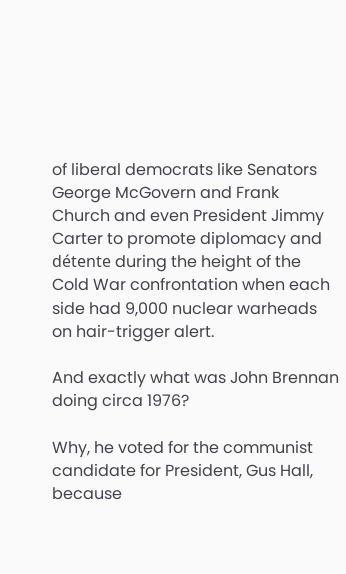of liberal democrats like Senators George McGovern and Frank Church and even President Jimmy Carter to promote diplomacy and détente during the height of the Cold War confrontation when each side had 9,000 nuclear warheads on hair-trigger alert.

And exactly what was John Brennan doing circa 1976?

Why, he voted for the communist candidate for President, Gus Hall, because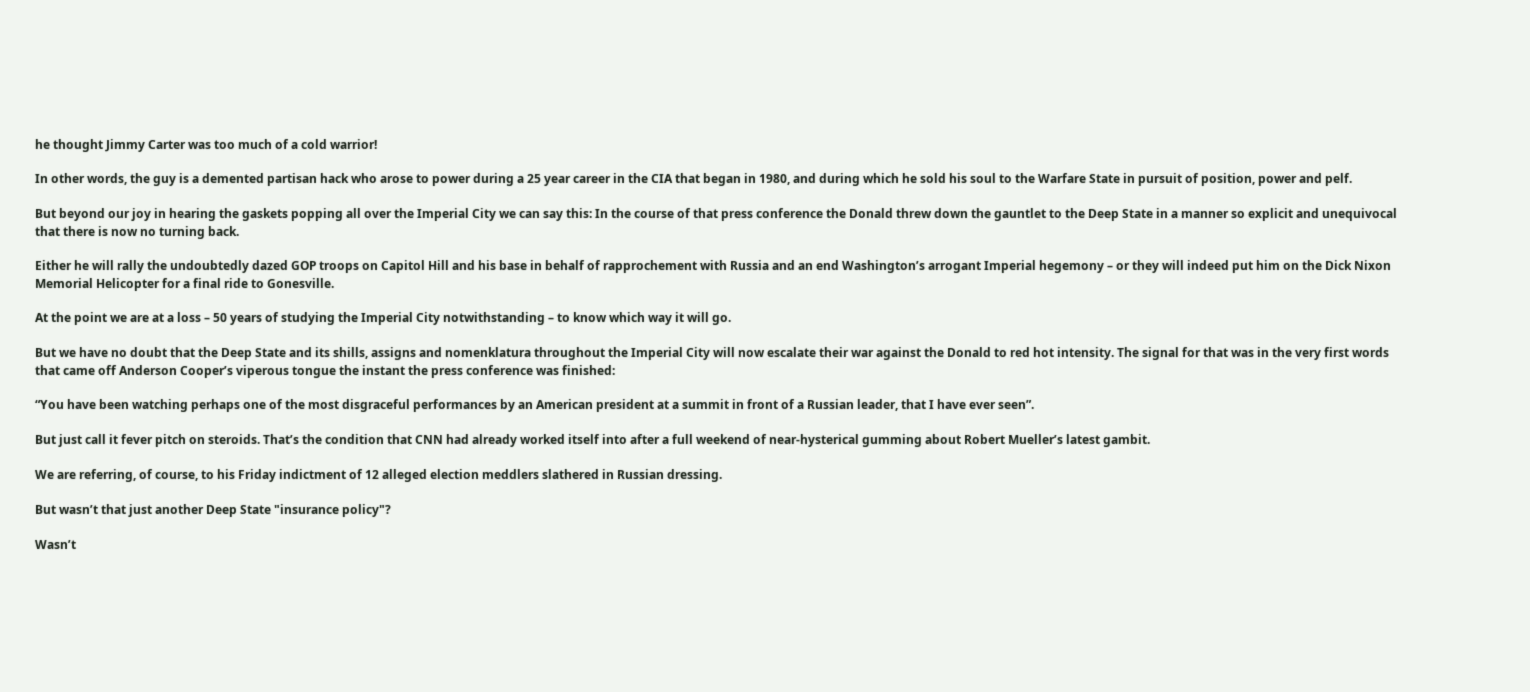he thought Jimmy Carter was too much of a cold warrior!

In other words, the guy is a demented partisan hack who arose to power during a 25 year career in the CIA that began in 1980, and during which he sold his soul to the Warfare State in pursuit of position, power and pelf.

But beyond our joy in hearing the gaskets popping all over the Imperial City we can say this: In the course of that press conference the Donald threw down the gauntlet to the Deep State in a manner so explicit and unequivocal that there is now no turning back.

Either he will rally the undoubtedly dazed GOP troops on Capitol Hill and his base in behalf of rapprochement with Russia and an end Washington’s arrogant Imperial hegemony – or they will indeed put him on the Dick Nixon Memorial Helicopter for a final ride to Gonesville.

At the point we are at a loss – 50 years of studying the Imperial City notwithstanding – to know which way it will go.

But we have no doubt that the Deep State and its shills, assigns and nomenklatura throughout the Imperial City will now escalate their war against the Donald to red hot intensity. The signal for that was in the very first words that came off Anderson Cooper’s viperous tongue the instant the press conference was finished:

“You have been watching perhaps one of the most disgraceful performances by an American president at a summit in front of a Russian leader, that I have ever seen”.

But just call it fever pitch on steroids. That’s the condition that CNN had already worked itself into after a full weekend of near-hysterical gumming about Robert Mueller’s latest gambit.

We are referring, of course, to his Friday indictment of 12 alleged election meddlers slathered in Russian dressing.

But wasn’t that just another Deep State "insurance policy"?

Wasn’t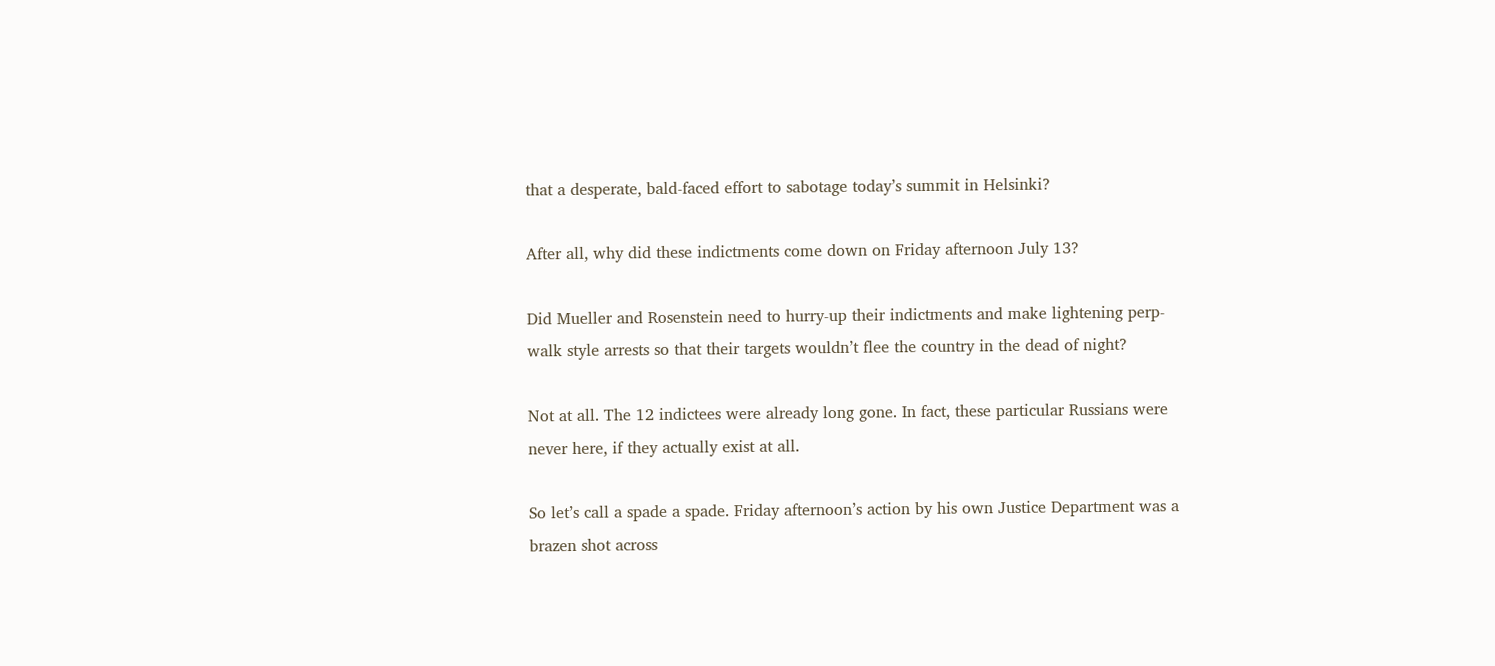that a desperate, bald-faced effort to sabotage today’s summit in Helsinki?

After all, why did these indictments come down on Friday afternoon July 13?

Did Mueller and Rosenstein need to hurry-up their indictments and make lightening perp-walk style arrests so that their targets wouldn’t flee the country in the dead of night?

Not at all. The 12 indictees were already long gone. In fact, these particular Russians were never here, if they actually exist at all.

So let’s call a spade a spade. Friday afternoon’s action by his own Justice Department was a brazen shot across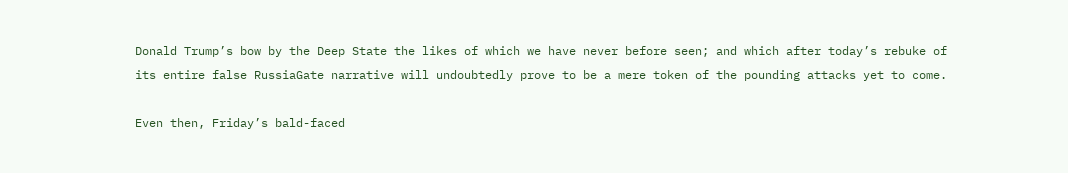Donald Trump’s bow by the Deep State the likes of which we have never before seen; and which after today’s rebuke of its entire false RussiaGate narrative will undoubtedly prove to be a mere token of the pounding attacks yet to come.

Even then, Friday’s bald-faced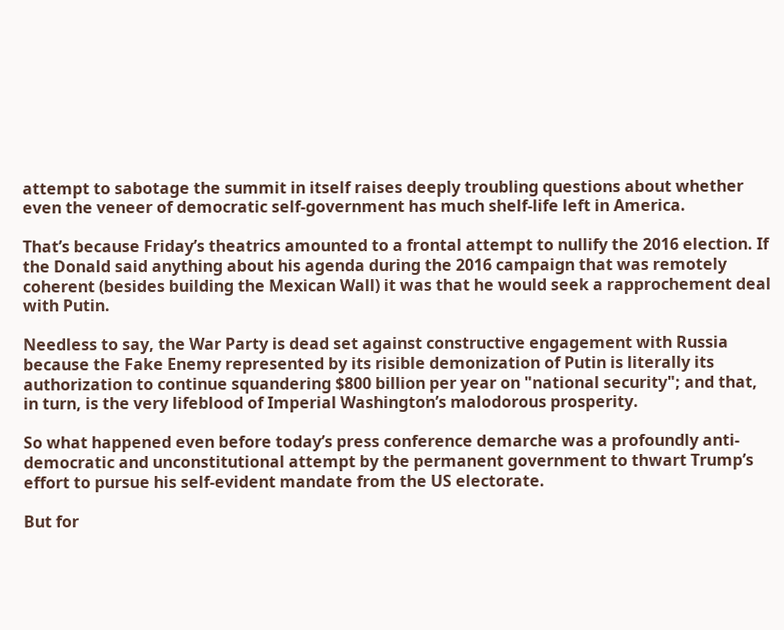attempt to sabotage the summit in itself raises deeply troubling questions about whether even the veneer of democratic self-government has much shelf-life left in America.

That’s because Friday’s theatrics amounted to a frontal attempt to nullify the 2016 election. If the Donald said anything about his agenda during the 2016 campaign that was remotely coherent (besides building the Mexican Wall) it was that he would seek a rapprochement deal with Putin.

Needless to say, the War Party is dead set against constructive engagement with Russia because the Fake Enemy represented by its risible demonization of Putin is literally its authorization to continue squandering $800 billion per year on "national security"; and that, in turn, is the very lifeblood of Imperial Washington’s malodorous prosperity.

So what happened even before today’s press conference demarche was a profoundly anti-democratic and unconstitutional attempt by the permanent government to thwart Trump’s effort to pursue his self-evident mandate from the US electorate.

But for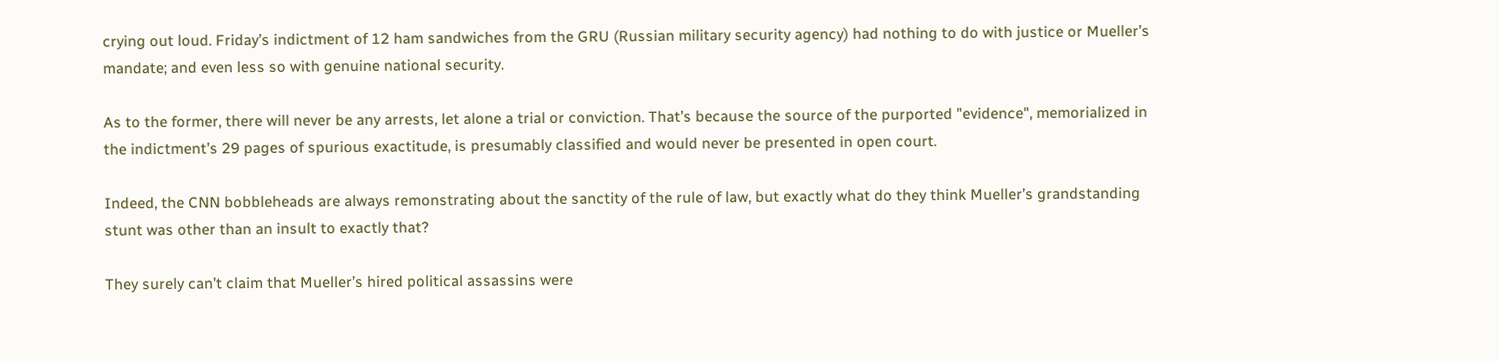crying out loud. Friday’s indictment of 12 ham sandwiches from the GRU (Russian military security agency) had nothing to do with justice or Mueller’s mandate; and even less so with genuine national security.

As to the former, there will never be any arrests, let alone a trial or conviction. That’s because the source of the purported "evidence", memorialized in the indictment’s 29 pages of spurious exactitude, is presumably classified and would never be presented in open court.

Indeed, the CNN bobbleheads are always remonstrating about the sanctity of the rule of law, but exactly what do they think Mueller’s grandstanding stunt was other than an insult to exactly that?

They surely can’t claim that Mueller’s hired political assassins were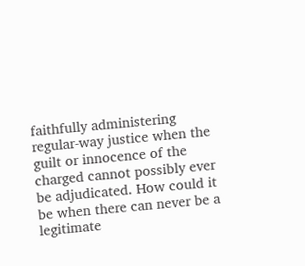faithfully administering regular-way justice when the guilt or innocence of the charged cannot possibly ever be adjudicated. How could it be when there can never be a legitimate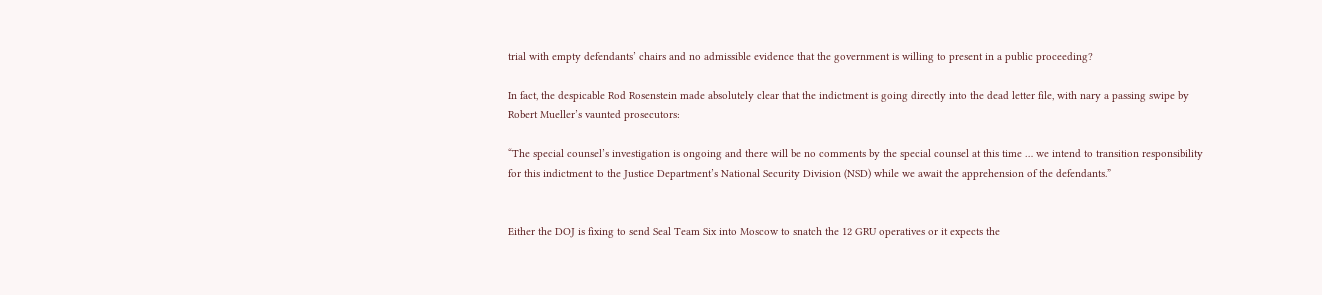trial with empty defendants’ chairs and no admissible evidence that the government is willing to present in a public proceeding?

In fact, the despicable Rod Rosenstein made absolutely clear that the indictment is going directly into the dead letter file, with nary a passing swipe by Robert Mueller’s vaunted prosecutors:

“The special counsel’s investigation is ongoing and there will be no comments by the special counsel at this time … we intend to transition responsibility for this indictment to the Justice Department’s National Security Division (NSD) while we await the apprehension of the defendants.”


Either the DOJ is fixing to send Seal Team Six into Moscow to snatch the 12 GRU operatives or it expects the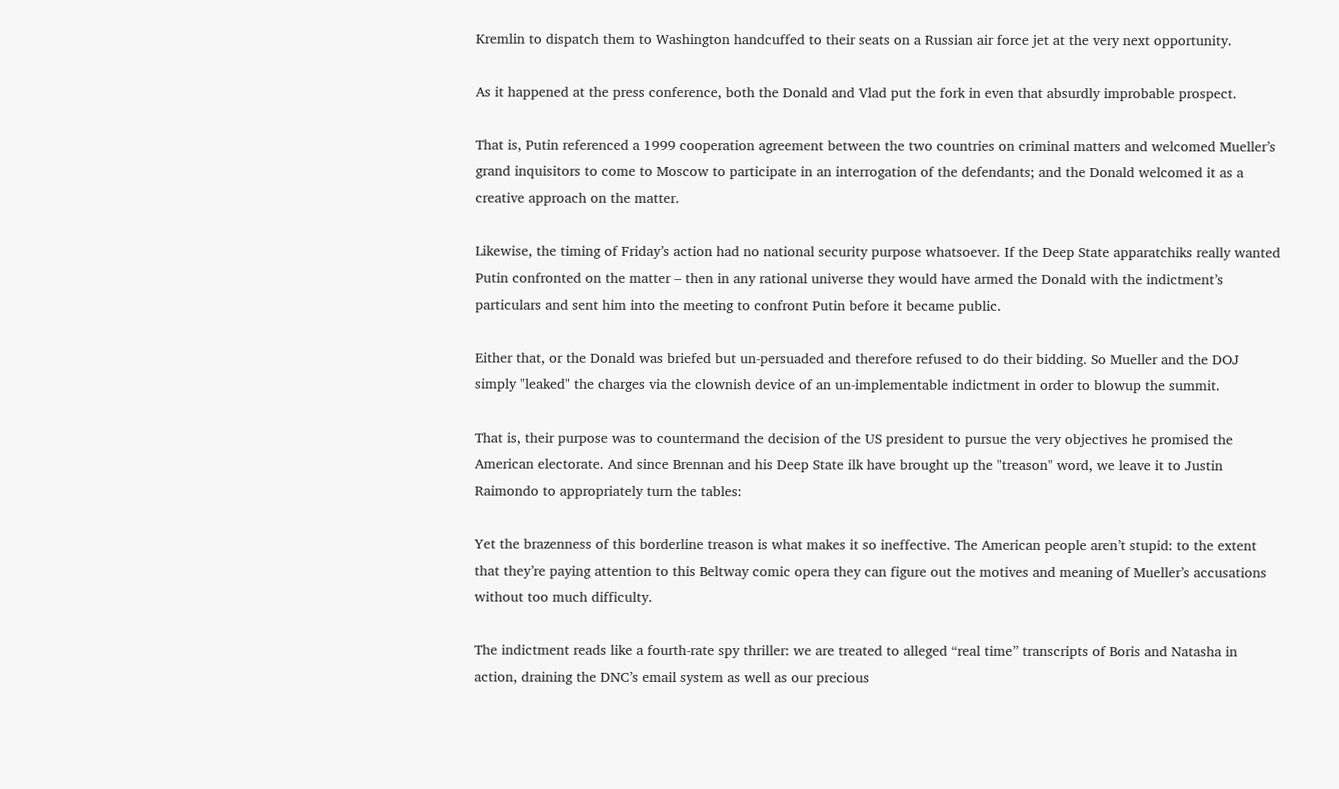Kremlin to dispatch them to Washington handcuffed to their seats on a Russian air force jet at the very next opportunity.

As it happened at the press conference, both the Donald and Vlad put the fork in even that absurdly improbable prospect.

That is, Putin referenced a 1999 cooperation agreement between the two countries on criminal matters and welcomed Mueller’s grand inquisitors to come to Moscow to participate in an interrogation of the defendants; and the Donald welcomed it as a creative approach on the matter.

Likewise, the timing of Friday’s action had no national security purpose whatsoever. If the Deep State apparatchiks really wanted Putin confronted on the matter – then in any rational universe they would have armed the Donald with the indictment’s particulars and sent him into the meeting to confront Putin before it became public.

Either that, or the Donald was briefed but un-persuaded and therefore refused to do their bidding. So Mueller and the DOJ simply "leaked" the charges via the clownish device of an un-implementable indictment in order to blowup the summit.

That is, their purpose was to countermand the decision of the US president to pursue the very objectives he promised the American electorate. And since Brennan and his Deep State ilk have brought up the "treason" word, we leave it to Justin Raimondo to appropriately turn the tables:

Yet the brazenness of this borderline treason is what makes it so ineffective. The American people aren’t stupid: to the extent that they’re paying attention to this Beltway comic opera they can figure out the motives and meaning of Mueller’s accusations without too much difficulty.

The indictment reads like a fourth-rate spy thriller: we are treated to alleged “real time” transcripts of Boris and Natasha in action, draining the DNC’s email system as well as our precious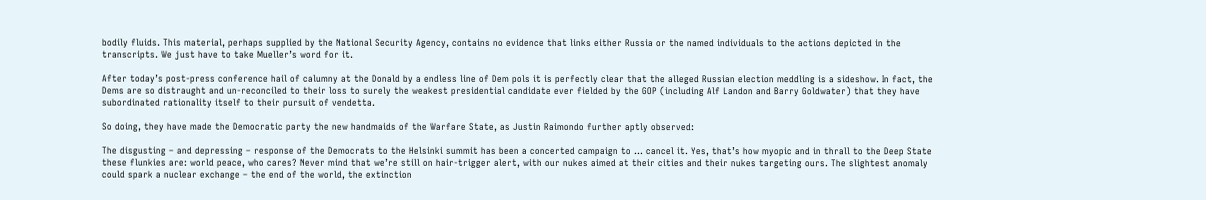bodily fluids. This material, perhaps supplied by the National Security Agency, contains no evidence that links either Russia or the named individuals to the actions depicted in the transcripts. We just have to take Mueller’s word for it.

After today’s post-press conference hail of calumny at the Donald by a endless line of Dem pols it is perfectly clear that the alleged Russian election meddling is a sideshow. In fact, the Dems are so distraught and un-reconciled to their loss to surely the weakest presidential candidate ever fielded by the GOP (including Alf Landon and Barry Goldwater) that they have subordinated rationality itself to their pursuit of vendetta.

So doing, they have made the Democratic party the new handmaids of the Warfare State, as Justin Raimondo further aptly observed:

The disgusting – and depressing – response of the Democrats to the Helsinki summit has been a concerted campaign to … cancel it. Yes, that’s how myopic and in thrall to the Deep State these flunkies are: world peace, who cares? Never mind that we’re still on hair-trigger alert, with our nukes aimed at their cities and their nukes targeting ours. The slightest anomaly could spark a nuclear exchange – the end of the world, the extinction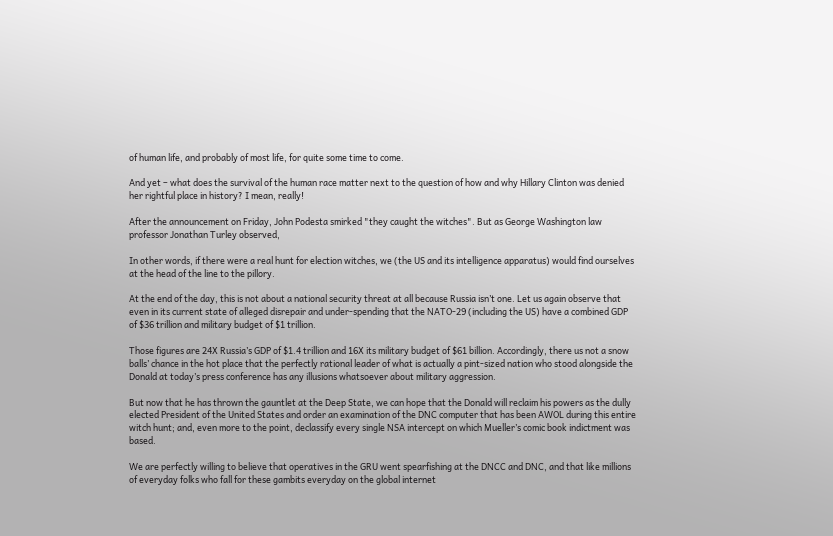of human life, and probably of most life, for quite some time to come.

And yet – what does the survival of the human race matter next to the question of how and why Hillary Clinton was denied her rightful place in history? I mean, really!

After the announcement on Friday, John Podesta smirked "they caught the witches". But as George Washington law professor Jonathan Turley observed,

In other words, if there were a real hunt for election witches, we (the US and its intelligence apparatus) would find ourselves at the head of the line to the pillory.

At the end of the day, this is not about a national security threat at all because Russia isn’t one. Let us again observe that even in its current state of alleged disrepair and under-spending that the NATO-29 (including the US) have a combined GDP of $36 trillion and military budget of $1 trillion.

Those figures are 24X Russia’s GDP of $1.4 trillion and 16X its military budget of $61 billion. Accordingly, there us not a snow balls’ chance in the hot place that the perfectly rational leader of what is actually a pint-sized nation who stood alongside the Donald at today’s press conference has any illusions whatsoever about military aggression.

But now that he has thrown the gauntlet at the Deep State, we can hope that the Donald will reclaim his powers as the dully elected President of the United States and order an examination of the DNC computer that has been AWOL during this entire witch hunt; and, even more to the point, declassify every single NSA intercept on which Mueller’s comic book indictment was based.

We are perfectly willing to believe that operatives in the GRU went spearfishing at the DNCC and DNC, and that like millions of everyday folks who fall for these gambits everyday on the global internet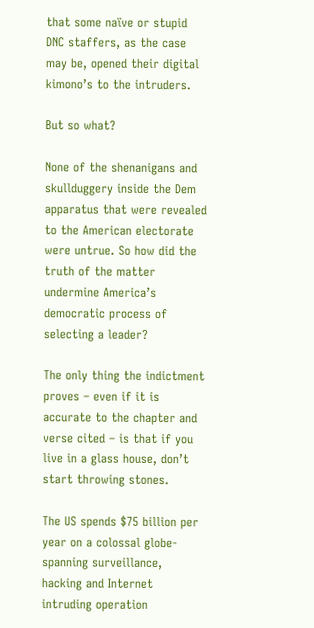that some naïve or stupid DNC staffers, as the case may be, opened their digital kimono’s to the intruders.

But so what?

None of the shenanigans and skullduggery inside the Dem apparatus that were revealed to the American electorate were untrue. So how did the truth of the matter undermine America’s democratic process of selecting a leader?

The only thing the indictment proves – even if it is accurate to the chapter and verse cited – is that if you live in a glass house, don’t start throwing stones.

The US spends $75 billion per year on a colossal globe-spanning surveillance, hacking and Internet intruding operation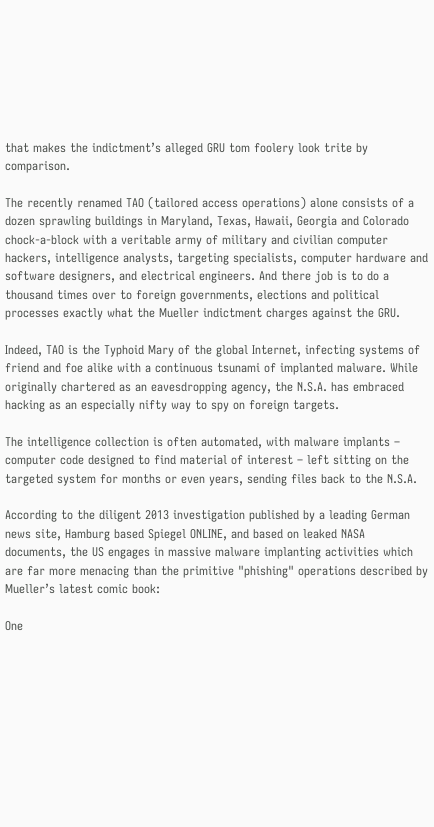that makes the indictment’s alleged GRU tom foolery look trite by comparison.

The recently renamed TAO (tailored access operations) alone consists of a dozen sprawling buildings in Maryland, Texas, Hawaii, Georgia and Colorado chock-a-block with a veritable army of military and civilian computer hackers, intelligence analysts, targeting specialists, computer hardware and software designers, and electrical engineers. And there job is to do a thousand times over to foreign governments, elections and political processes exactly what the Mueller indictment charges against the GRU.

Indeed, TAO is the Typhoid Mary of the global Internet, infecting systems of friend and foe alike with a continuous tsunami of implanted malware. While originally chartered as an eavesdropping agency, the N.S.A. has embraced hacking as an especially nifty way to spy on foreign targets.

The intelligence collection is often automated, with malware implants – computer code designed to find material of interest – left sitting on the targeted system for months or even years, sending files back to the N.S.A.

According to the diligent 2013 investigation published by a leading German news site, Hamburg based Spiegel ONLINE, and based on leaked NASA documents, the US engages in massive malware implanting activities which are far more menacing than the primitive "phishing" operations described by Mueller’s latest comic book:

One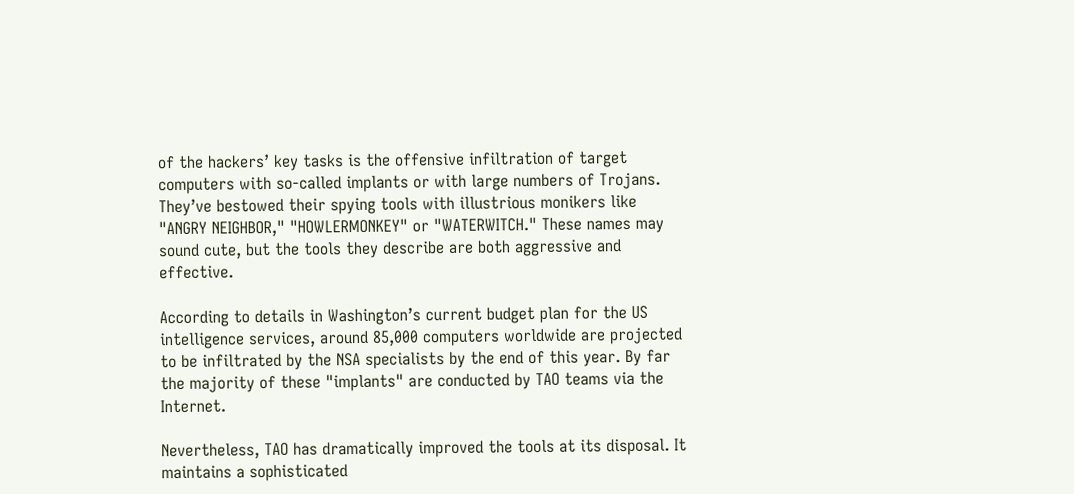of the hackers’ key tasks is the offensive infiltration of target computers with so-called implants or with large numbers of Trojans. They’ve bestowed their spying tools with illustrious monikers like "ANGRY NEIGHBOR," "HOWLERMONKEY" or "WATERWITCH." These names may sound cute, but the tools they describe are both aggressive and effective.

According to details in Washington’s current budget plan for the US intelligence services, around 85,000 computers worldwide are projected to be infiltrated by the NSA specialists by the end of this year. By far the majority of these "implants" are conducted by TAO teams via the Internet.

Nevertheless, TAO has dramatically improved the tools at its disposal. It maintains a sophisticated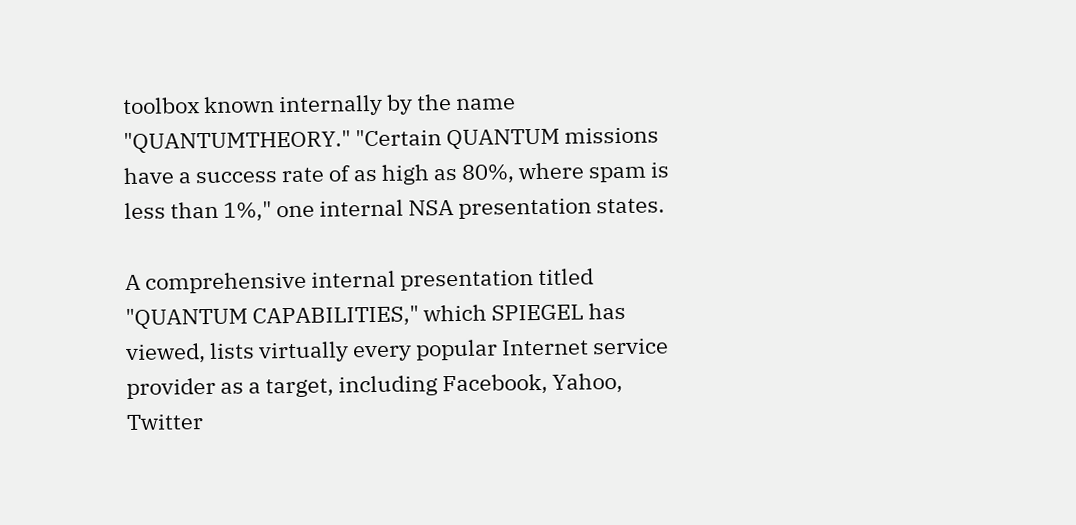toolbox known internally by the name "QUANTUMTHEORY." "Certain QUANTUM missions have a success rate of as high as 80%, where spam is less than 1%," one internal NSA presentation states.

A comprehensive internal presentation titled "QUANTUM CAPABILITIES," which SPIEGEL has viewed, lists virtually every popular Internet service provider as a target, including Facebook, Yahoo, Twitter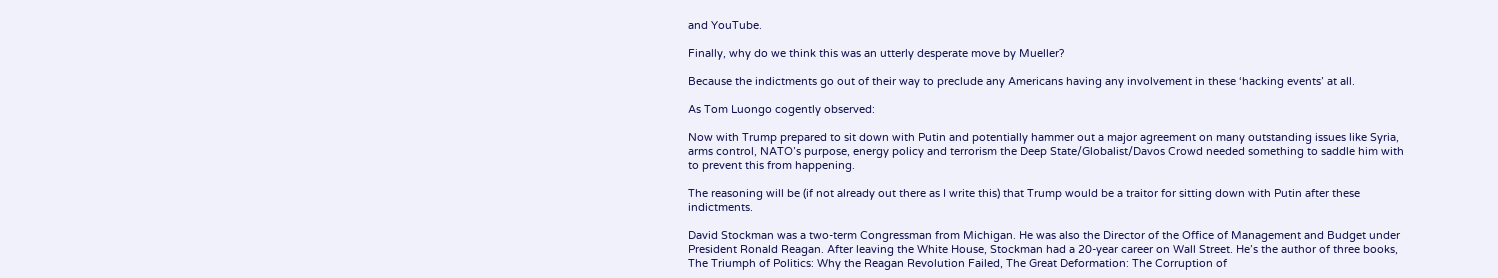and YouTube.

Finally, why do we think this was an utterly desperate move by Mueller?

Because the indictments go out of their way to preclude any Americans having any involvement in these ‘hacking events’ at all.

As Tom Luongo cogently observed:

Now with Trump prepared to sit down with Putin and potentially hammer out a major agreement on many outstanding issues like Syria, arms control, NATO’s purpose, energy policy and terrorism the Deep State/Globalist/Davos Crowd needed something to saddle him with to prevent this from happening.

The reasoning will be (if not already out there as I write this) that Trump would be a traitor for sitting down with Putin after these indictments.

David Stockman was a two-term Congressman from Michigan. He was also the Director of the Office of Management and Budget under President Ronald Reagan. After leaving the White House, Stockman had a 20-year career on Wall Street. He’s the author of three books, The Triumph of Politics: Why the Reagan Revolution Failed, The Great Deformation: The Corruption of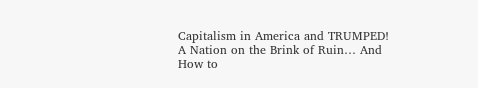Capitalism in America and TRUMPED! A Nation on the Brink of Ruin… And How to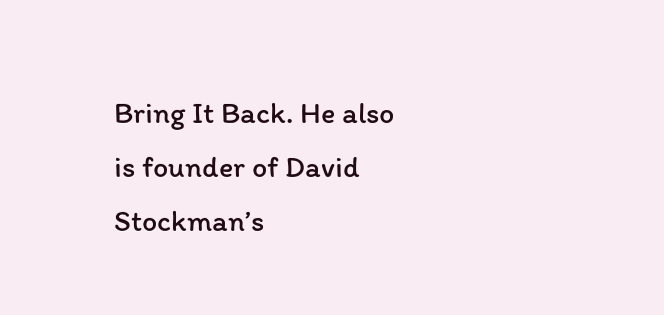Bring It Back. He also is founder of David Stockman’s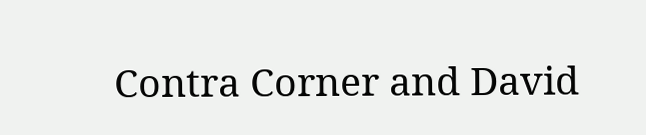Contra Corner and David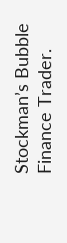Stockman’s Bubble Finance Trader.